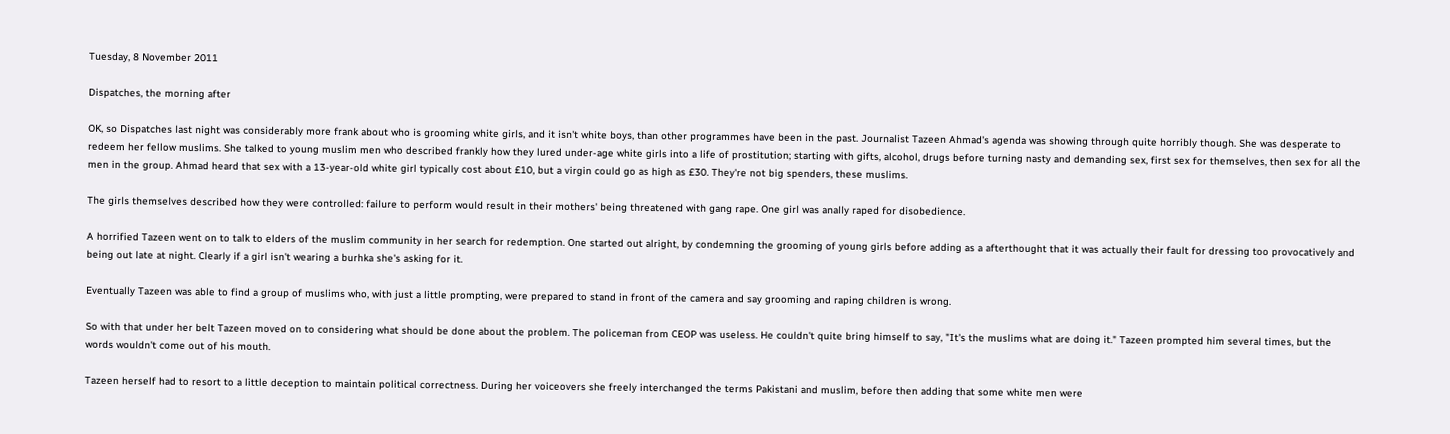Tuesday, 8 November 2011

Dispatches, the morning after

OK, so Dispatches last night was considerably more frank about who is grooming white girls, and it isn't white boys, than other programmes have been in the past. Journalist Tazeen Ahmad's agenda was showing through quite horribly though. She was desperate to redeem her fellow muslims. She talked to young muslim men who described frankly how they lured under-age white girls into a life of prostitution; starting with gifts, alcohol, drugs before turning nasty and demanding sex, first sex for themselves, then sex for all the men in the group. Ahmad heard that sex with a 13-year-old white girl typically cost about £10, but a virgin could go as high as £30. They're not big spenders, these muslims.

The girls themselves described how they were controlled: failure to perform would result in their mothers' being threatened with gang rape. One girl was anally raped for disobedience.

A horrified Tazeen went on to talk to elders of the muslim community in her search for redemption. One started out alright, by condemning the grooming of young girls before adding as a afterthought that it was actually their fault for dressing too provocatively and being out late at night. Clearly if a girl isn't wearing a burhka she's asking for it.

Eventually Tazeen was able to find a group of muslims who, with just a little prompting, were prepared to stand in front of the camera and say grooming and raping children is wrong.

So with that under her belt Tazeen moved on to considering what should be done about the problem. The policeman from CEOP was useless. He couldn't quite bring himself to say, "It's the muslims what are doing it." Tazeen prompted him several times, but the words wouldn't come out of his mouth.

Tazeen herself had to resort to a little deception to maintain political correctness. During her voiceovers she freely interchanged the terms Pakistani and muslim, before then adding that some white men were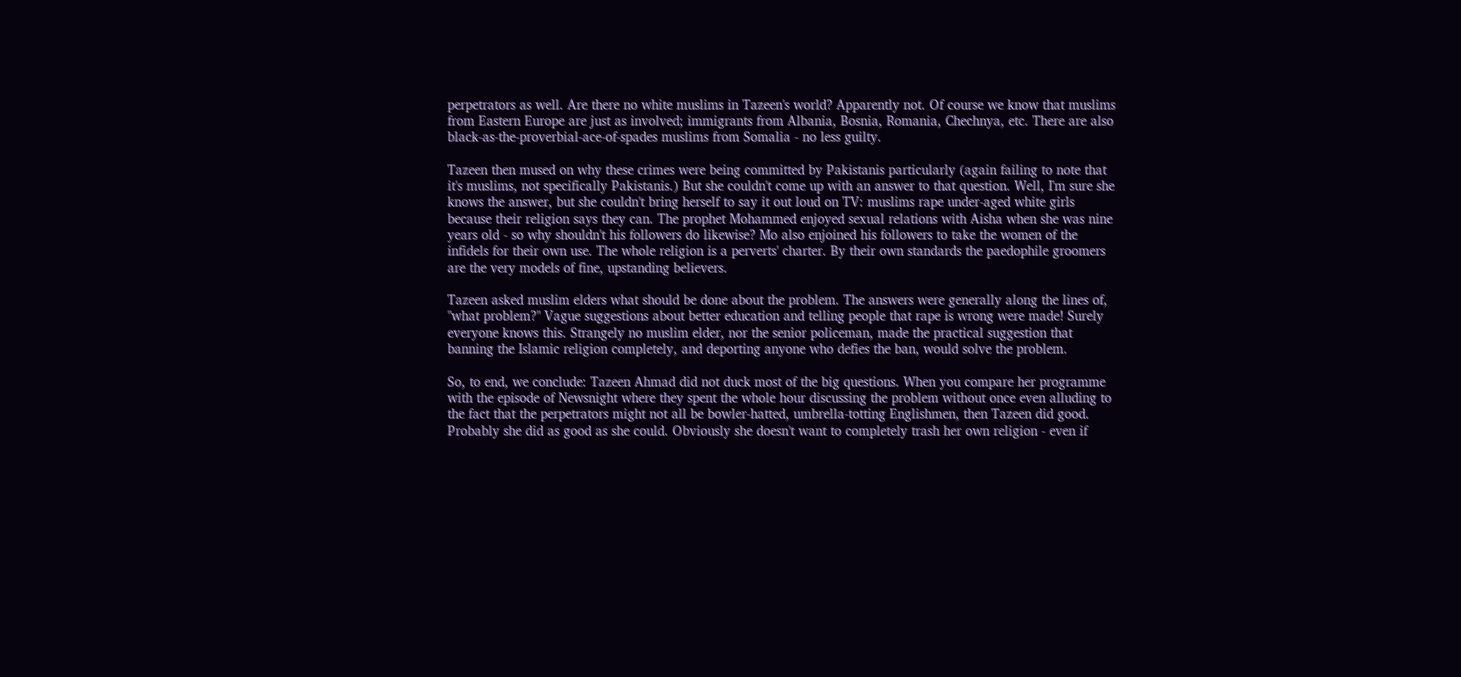perpetrators as well. Are there no white muslims in Tazeen's world? Apparently not. Of course we know that muslims from Eastern Europe are just as involved; immigrants from Albania, Bosnia, Romania, Chechnya, etc. There are also black-as-the-proverbial-ace-of-spades muslims from Somalia - no less guilty.

Tazeen then mused on why these crimes were being committed by Pakistanis particularly (again failing to note that it's muslims, not specifically Pakistanis.) But she couldn't come up with an answer to that question. Well, I'm sure she knows the answer, but she couldn't bring herself to say it out loud on TV: muslims rape under-aged white girls because their religion says they can. The prophet Mohammed enjoyed sexual relations with Aisha when she was nine years old - so why shouldn't his followers do likewise? Mo also enjoined his followers to take the women of the infidels for their own use. The whole religion is a perverts' charter. By their own standards the paedophile groomers are the very models of fine, upstanding believers.

Tazeen asked muslim elders what should be done about the problem. The answers were generally along the lines of, "what problem?" Vague suggestions about better education and telling people that rape is wrong were made! Surely everyone knows this. Strangely no muslim elder, nor the senior policeman, made the practical suggestion that banning the Islamic religion completely, and deporting anyone who defies the ban, would solve the problem.

So, to end, we conclude: Tazeen Ahmad did not duck most of the big questions. When you compare her programme with the episode of Newsnight where they spent the whole hour discussing the problem without once even alluding to the fact that the perpetrators might not all be bowler-hatted, umbrella-totting Englishmen, then Tazeen did good. Probably she did as good as she could. Obviously she doesn't want to completely trash her own religion - even if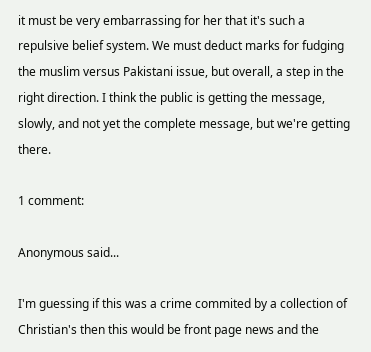it must be very embarrassing for her that it's such a repulsive belief system. We must deduct marks for fudging the muslim versus Pakistani issue, but overall, a step in the right direction. I think the public is getting the message, slowly, and not yet the complete message, but we're getting there.

1 comment:

Anonymous said...

I'm guessing if this was a crime commited by a collection of Christian's then this would be front page news and the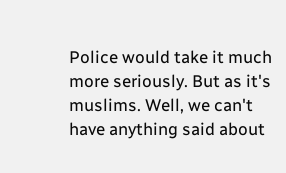Police would take it much more seriously. But as it's muslims. Well, we can't have anything said about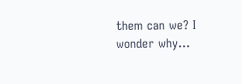them can we? I wonder why...